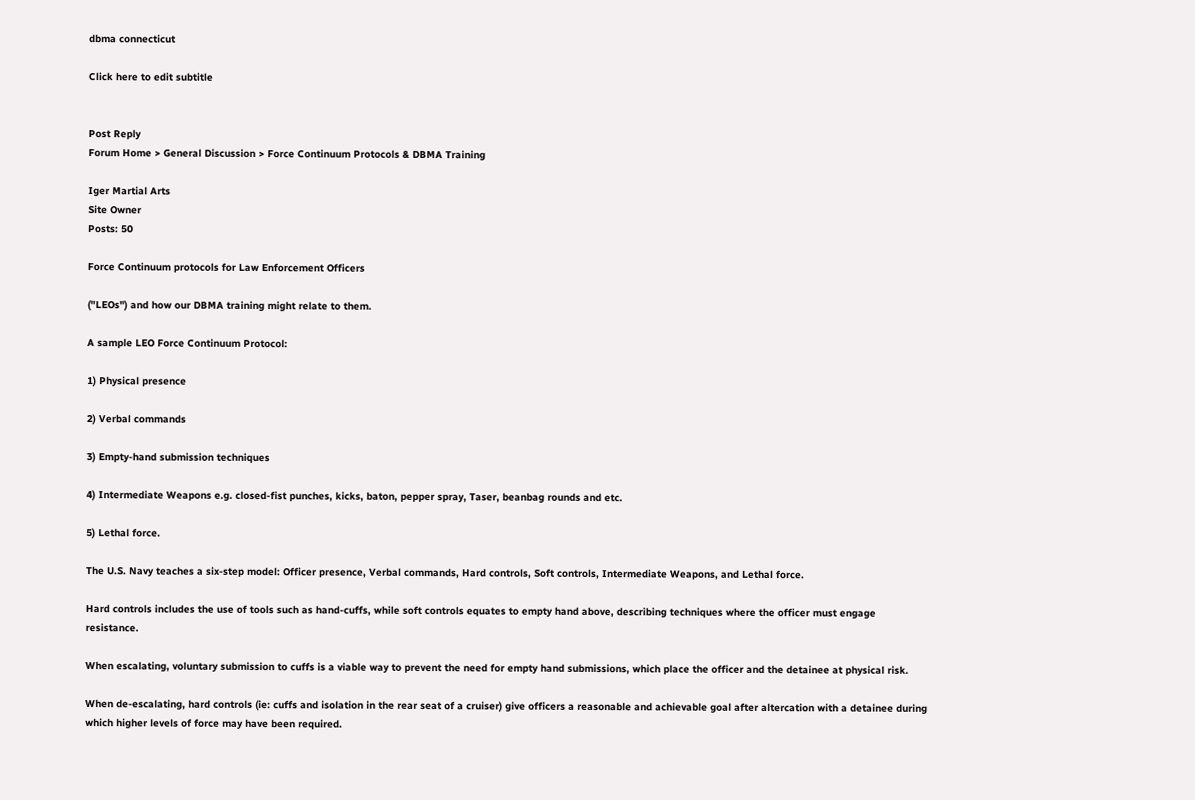dbma connecticut

Click here to edit subtitle


Post Reply
Forum Home > General Discussion > Force Continuum Protocols & DBMA Training

Iger Martial Arts
Site Owner
Posts: 50

Force Continuum protocols for Law Enforcement Officers

("LEOs") and how our DBMA training might relate to them.

A sample LEO Force Continuum Protocol:

1) Physical presence

2) Verbal commands

3) Empty-hand submission techniques

4) Intermediate Weapons e.g. closed-fist punches, kicks, baton, pepper spray, Taser, beanbag rounds and etc.

5) Lethal force.

The U.S. Navy teaches a six-step model: Officer presence, Verbal commands, Hard controls, Soft controls, Intermediate Weapons, and Lethal force.

Hard controls includes the use of tools such as hand-cuffs, while soft controls equates to empty hand above, describing techniques where the officer must engage resistance.

When escalating, voluntary submission to cuffs is a viable way to prevent the need for empty hand submissions, which place the officer and the detainee at physical risk.

When de-escalating, hard controls (ie: cuffs and isolation in the rear seat of a cruiser) give officers a reasonable and achievable goal after altercation with a detainee during which higher levels of force may have been required.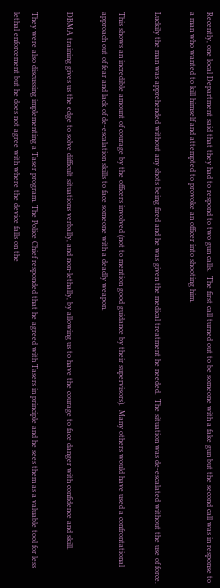Recently, one local Department said that they had to respond to two gun calls.  The first call turned out to be someone with a fake gun but the second call was in response to a man who wanted to kill himself and attempted to provoke an officer into shooting him.

Luckily the man was apprehended without any shots being fired and he was given the medical treatment he needed.  The situation was de-escalated without the use of force.

This shows an incredible amount of courage by the officers involved (not to mention good guidance by their supervisors).  Many others would have used a confrontational approach out of fear and lack of de-escalation skills to face someone with a deadly weapon.

DBMA training gives us the edge to solve difficult situations verbally, and non-lethally, by allowing us to have the courage to face danger with confidence and skill.

They were also discussing implementing a Taser program. The Police Chief responded that he agreed with Tasers in principle and he sees them as a valuable tool for less lethal enforcement but he does not agree with where the device falls on the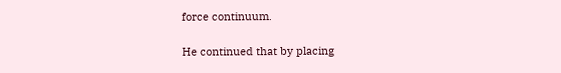force continuum.

He continued that by placing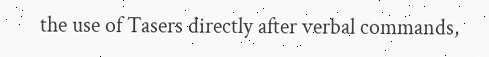the use of Tasers directly after verbal commands,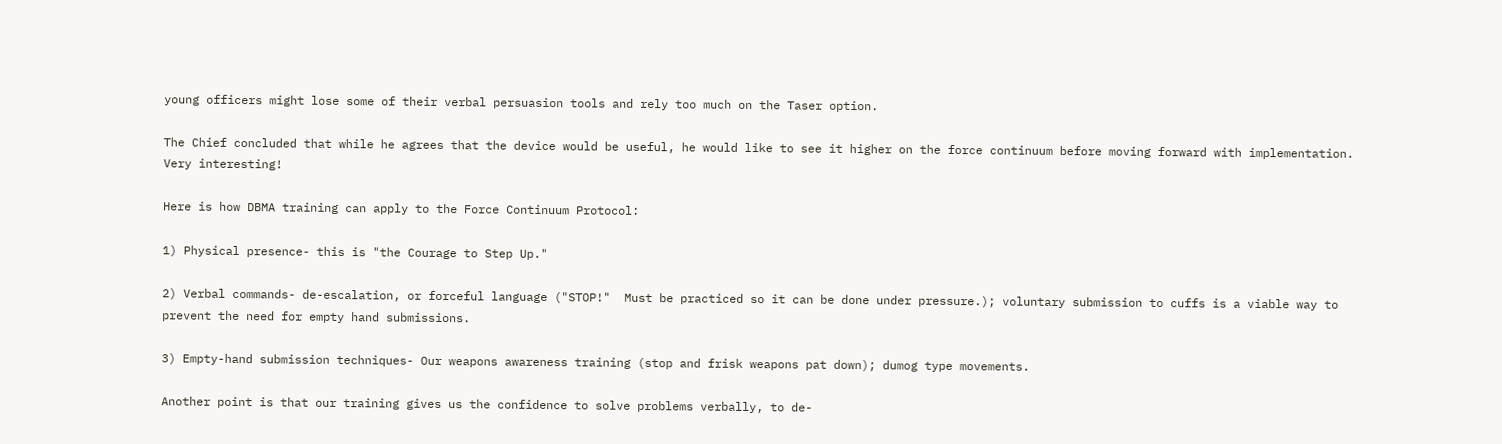young officers might lose some of their verbal persuasion tools and rely too much on the Taser option.

The Chief concluded that while he agrees that the device would be useful, he would like to see it higher on the force continuum before moving forward with implementation.  Very interesting!

Here is how DBMA training can apply to the Force Continuum Protocol:

1) Physical presence- this is "the Courage to Step Up."

2) Verbal commands- de-escalation, or forceful language ("STOP!"  Must be practiced so it can be done under pressure.); voluntary submission to cuffs is a viable way to prevent the need for empty hand submissions.

3) Empty-hand submission techniques- Our weapons awareness training (stop and frisk weapons pat down); dumog type movements.

Another point is that our training gives us the confidence to solve problems verbally, to de-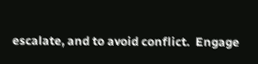escalate, and to avoid conflict.  Engage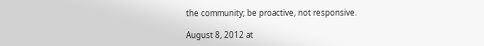the community; be proactive, not responsive.

August 8, 2012 at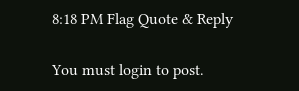8:18 PM Flag Quote & Reply

You must login to post.